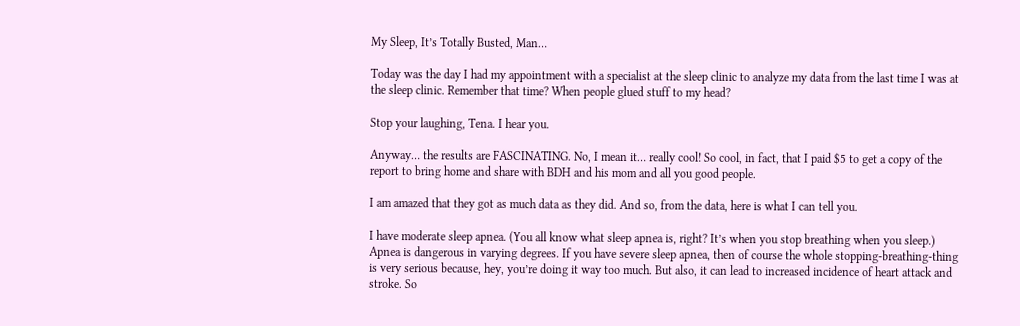My Sleep, It’s Totally Busted, Man…

Today was the day I had my appointment with a specialist at the sleep clinic to analyze my data from the last time I was at the sleep clinic. Remember that time? When people glued stuff to my head?

Stop your laughing, Tena. I hear you.

Anyway… the results are FASCINATING. No, I mean it… really cool! So cool, in fact, that I paid $5 to get a copy of the report to bring home and share with BDH and his mom and all you good people.

I am amazed that they got as much data as they did. And so, from the data, here is what I can tell you.

I have moderate sleep apnea. (You all know what sleep apnea is, right? It’s when you stop breathing when you sleep.) Apnea is dangerous in varying degrees. If you have severe sleep apnea, then of course the whole stopping-breathing-thing is very serious because, hey, you’re doing it way too much. But also, it can lead to increased incidence of heart attack and stroke. So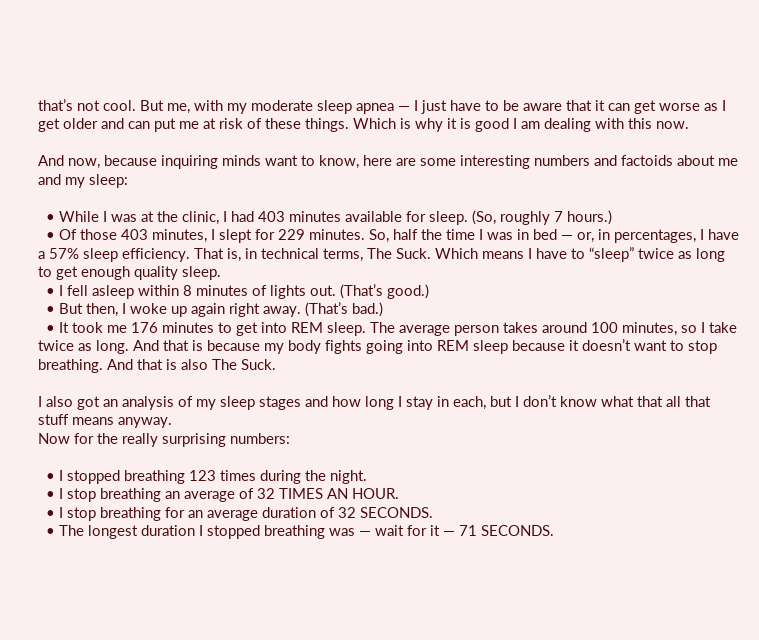that’s not cool. But me, with my moderate sleep apnea — I just have to be aware that it can get worse as I get older and can put me at risk of these things. Which is why it is good I am dealing with this now.

And now, because inquiring minds want to know, here are some interesting numbers and factoids about me and my sleep:

  • While I was at the clinic, I had 403 minutes available for sleep. (So, roughly 7 hours.)
  • Of those 403 minutes, I slept for 229 minutes. So, half the time I was in bed — or, in percentages, I have a 57% sleep efficiency. That is, in technical terms, The Suck. Which means I have to “sleep” twice as long to get enough quality sleep.
  • I fell asleep within 8 minutes of lights out. (That’s good.)
  • But then, I woke up again right away. (That’s bad.)
  • It took me 176 minutes to get into REM sleep. The average person takes around 100 minutes, so I take twice as long. And that is because my body fights going into REM sleep because it doesn’t want to stop breathing. And that is also The Suck.

I also got an analysis of my sleep stages and how long I stay in each, but I don’t know what that all that stuff means anyway.
Now for the really surprising numbers:

  • I stopped breathing 123 times during the night.
  • I stop breathing an average of 32 TIMES AN HOUR.
  • I stop breathing for an average duration of 32 SECONDS.
  • The longest duration I stopped breathing was — wait for it — 71 SECONDS.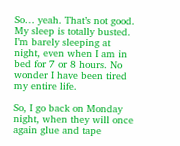So… yeah. That’s not good. My sleep is totally busted. I’m barely sleeping at night, even when I am in bed for 7 or 8 hours. No wonder I have been tired my entire life.

So, I go back on Monday night, when they will once again glue and tape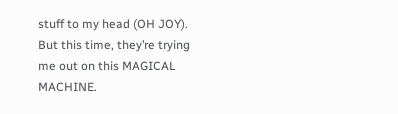stuff to my head (OH JOY). But this time, they’re trying me out on this MAGICAL MACHINE.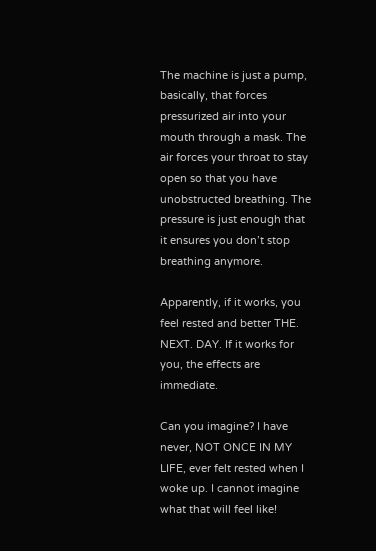The machine is just a pump, basically, that forces pressurized air into your mouth through a mask. The air forces your throat to stay open so that you have unobstructed breathing. The pressure is just enough that it ensures you don’t stop breathing anymore.

Apparently, if it works, you feel rested and better THE. NEXT. DAY. If it works for you, the effects are immediate.

Can you imagine? I have never, NOT ONCE IN MY LIFE, ever felt rested when I woke up. I cannot imagine what that will feel like!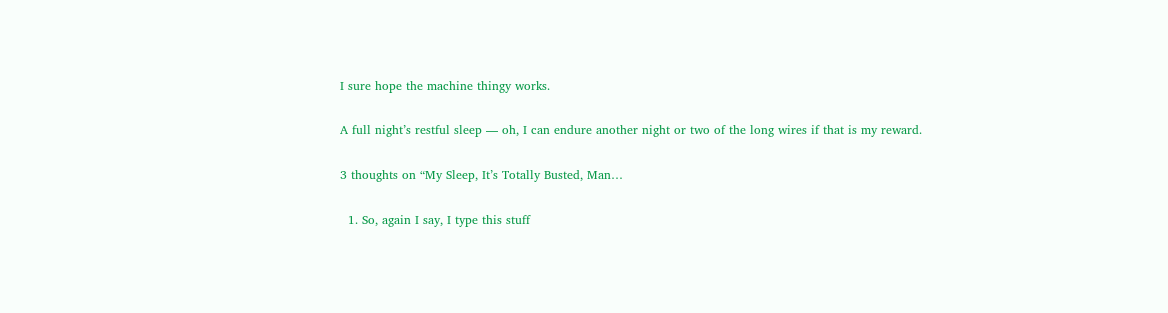I sure hope the machine thingy works.

A full night’s restful sleep — oh, I can endure another night or two of the long wires if that is my reward.

3 thoughts on “My Sleep, It’s Totally Busted, Man…

  1. So, again I say, I type this stuff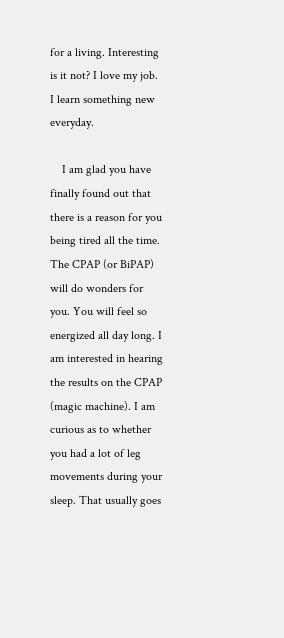for a living. Interesting is it not? I love my job. I learn something new everyday.

    I am glad you have finally found out that there is a reason for you being tired all the time. The CPAP (or BiPAP) will do wonders for you. You will feel so energized all day long. I am interested in hearing the results on the CPAP (magic machine). I am curious as to whether you had a lot of leg movements during your sleep. That usually goes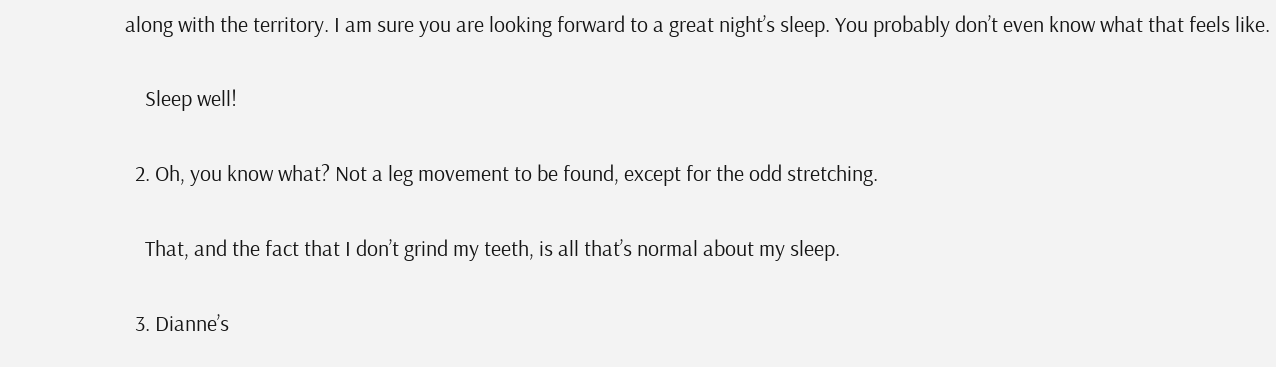along with the territory. I am sure you are looking forward to a great night’s sleep. You probably don’t even know what that feels like.

    Sleep well!

  2. Oh, you know what? Not a leg movement to be found, except for the odd stretching.

    That, and the fact that I don’t grind my teeth, is all that’s normal about my sleep.

  3. Dianne’s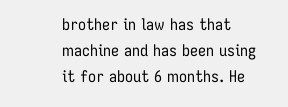brother in law has that machine and has been using it for about 6 months. He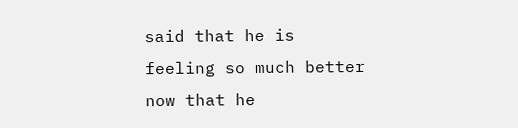said that he is feeling so much better now that he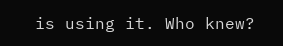is using it. Who knew?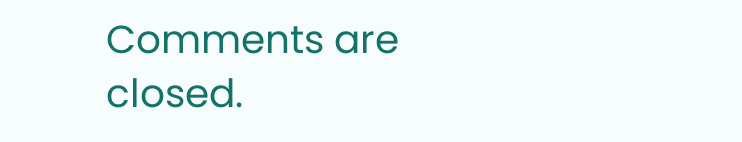Comments are closed.